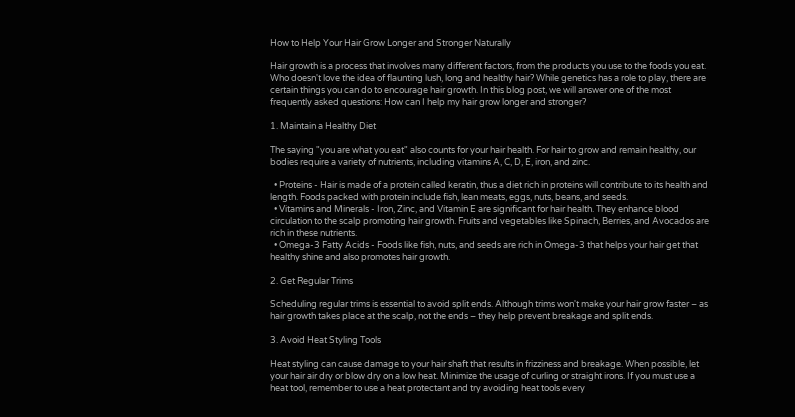How to Help Your Hair Grow Longer and Stronger Naturally

Hair growth is a process that involves many different factors, from the products you use to the foods you eat. Who doesn't love the idea of flaunting lush, long and healthy hair? While genetics has a role to play, there are certain things you can do to encourage hair growth. In this blog post, we will answer one of the most frequently asked questions: How can I help my hair grow longer and stronger?

1. Maintain a Healthy Diet

The saying "you are what you eat" also counts for your hair health. For hair to grow and remain healthy, our bodies require a variety of nutrients, including vitamins A, C, D, E, iron, and zinc.

  • Proteins - Hair is made of a protein called keratin, thus a diet rich in proteins will contribute to its health and length. Foods packed with protein include fish, lean meats, eggs, nuts, beans, and seeds.
  • Vitamins and Minerals - Iron, Zinc, and Vitamin E are significant for hair health. They enhance blood circulation to the scalp promoting hair growth. Fruits and vegetables like Spinach, Berries, and Avocados are rich in these nutrients.
  • Omega-3 Fatty Acids - Foods like fish, nuts, and seeds are rich in Omega-3 that helps your hair get that healthy shine and also promotes hair growth.

2. Get Regular Trims

Scheduling regular trims is essential to avoid split ends. Although trims won't make your hair grow faster – as hair growth takes place at the scalp, not the ends – they help prevent breakage and split ends.

3. Avoid Heat Styling Tools

Heat styling can cause damage to your hair shaft that results in frizziness and breakage. When possible, let your hair air dry or blow dry on a low heat. Minimize the usage of curling or straight irons. If you must use a heat tool, remember to use a heat protectant and try avoiding heat tools every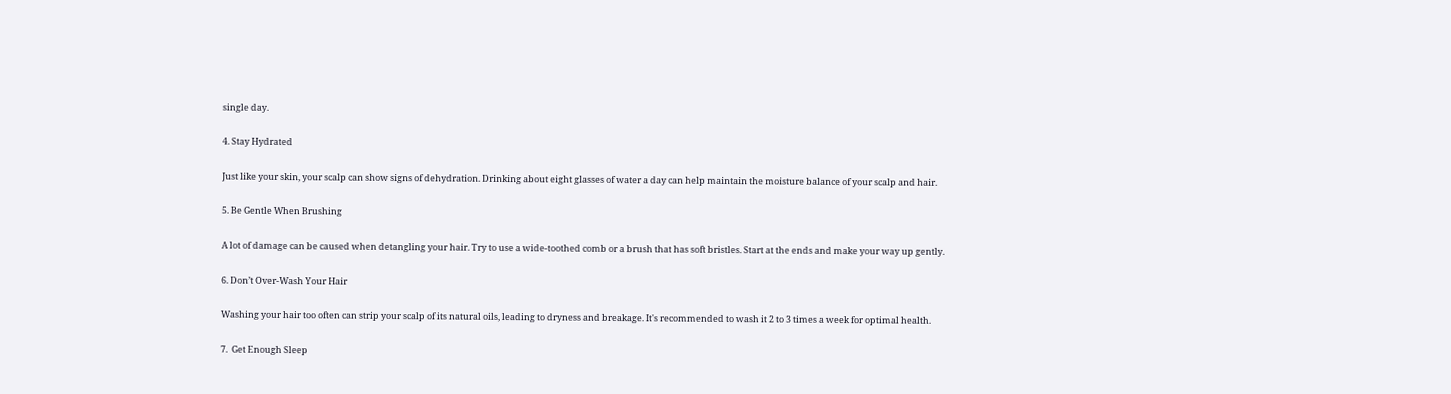single day.

4. Stay Hydrated

Just like your skin, your scalp can show signs of dehydration. Drinking about eight glasses of water a day can help maintain the moisture balance of your scalp and hair.

5. Be Gentle When Brushing

A lot of damage can be caused when detangling your hair. Try to use a wide-toothed comb or a brush that has soft bristles. Start at the ends and make your way up gently.

6. Don’t Over-Wash Your Hair

Washing your hair too often can strip your scalp of its natural oils, leading to dryness and breakage. It's recommended to wash it 2 to 3 times a week for optimal health.

7.  Get Enough Sleep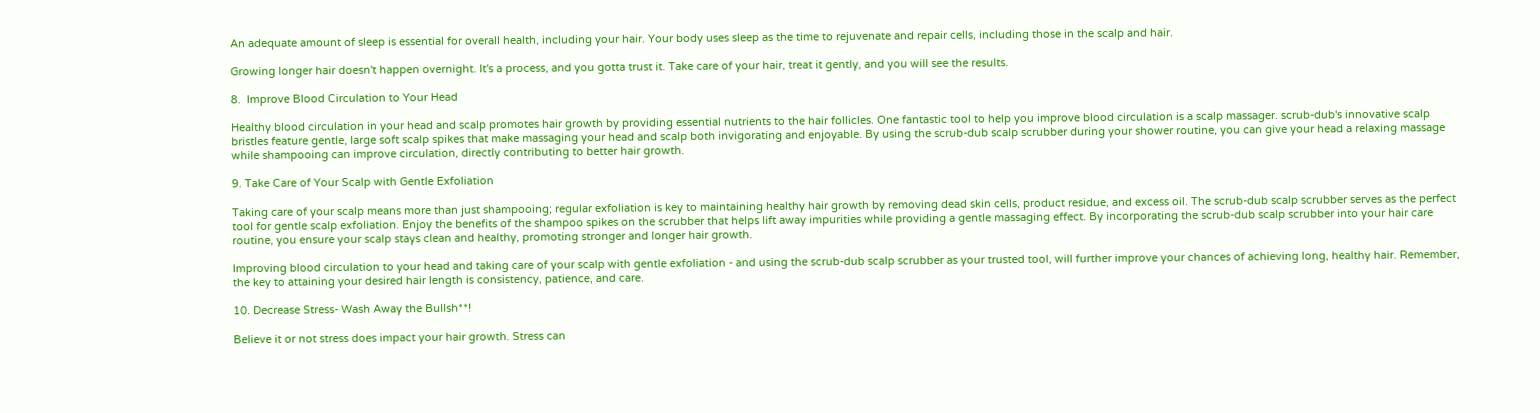An adequate amount of sleep is essential for overall health, including your hair. Your body uses sleep as the time to rejuvenate and repair cells, including those in the scalp and hair.

Growing longer hair doesn't happen overnight. It's a process, and you gotta trust it. Take care of your hair, treat it gently, and you will see the results.

8.  Improve Blood Circulation to Your Head

Healthy blood circulation in your head and scalp promotes hair growth by providing essential nutrients to the hair follicles. One fantastic tool to help you improve blood circulation is a scalp massager. scrub-dub's innovative scalp bristles feature gentle, large soft scalp spikes that make massaging your head and scalp both invigorating and enjoyable. By using the scrub-dub scalp scrubber during your shower routine, you can give your head a relaxing massage while shampooing can improve circulation, directly contributing to better hair growth.

9. Take Care of Your Scalp with Gentle Exfoliation

Taking care of your scalp means more than just shampooing; regular exfoliation is key to maintaining healthy hair growth by removing dead skin cells, product residue, and excess oil. The scrub-dub scalp scrubber serves as the perfect tool for gentle scalp exfoliation. Enjoy the benefits of the shampoo spikes on the scrubber that helps lift away impurities while providing a gentle massaging effect. By incorporating the scrub-dub scalp scrubber into your hair care routine, you ensure your scalp stays clean and healthy, promoting stronger and longer hair growth.

Improving blood circulation to your head and taking care of your scalp with gentle exfoliation - and using the scrub-dub scalp scrubber as your trusted tool, will further improve your chances of achieving long, healthy hair. Remember, the key to attaining your desired hair length is consistency, patience, and care.

10. Decrease Stress- Wash Away the Bullsh**!

Believe it or not stress does impact your hair growth. Stress can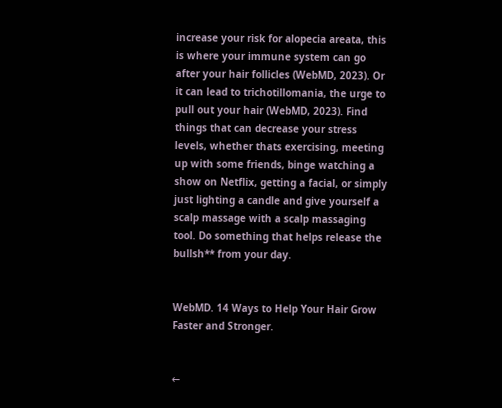increase your risk for alopecia areata, this is where your immune system can go after your hair follicles (WebMD, 2023). Or it can lead to trichotillomania, the urge to pull out your hair (WebMD, 2023). Find things that can decrease your stress levels, whether thats exercising, meeting up with some friends, binge watching a show on Netflix, getting a facial, or simply just lighting a candle and give yourself a scalp massage with a scalp massaging tool. Do something that helps release the bullsh** from your day.


WebMD. 14 Ways to Help Your Hair Grow Faster and Stronger.


←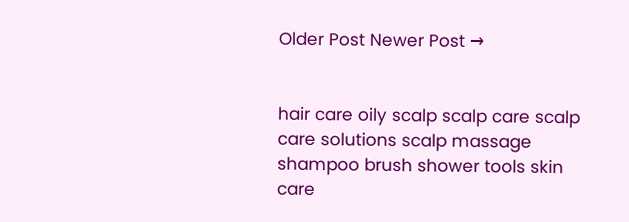Older Post Newer Post →


hair care oily scalp scalp care scalp care solutions scalp massage shampoo brush shower tools skin care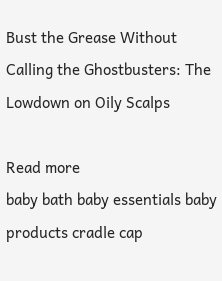Bust the Grease Without Calling the Ghostbusters: The Lowdown on Oily Scalps

Read more
baby bath baby essentials baby products cradle cap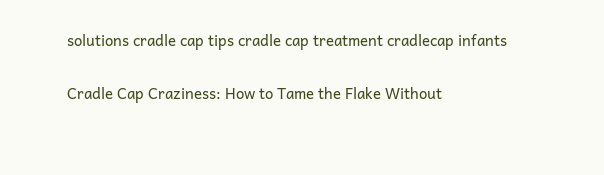solutions cradle cap tips cradle cap treatment cradlecap infants

Cradle Cap Craziness: How to Tame the Flake Without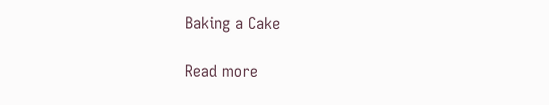Baking a Cake

Read more